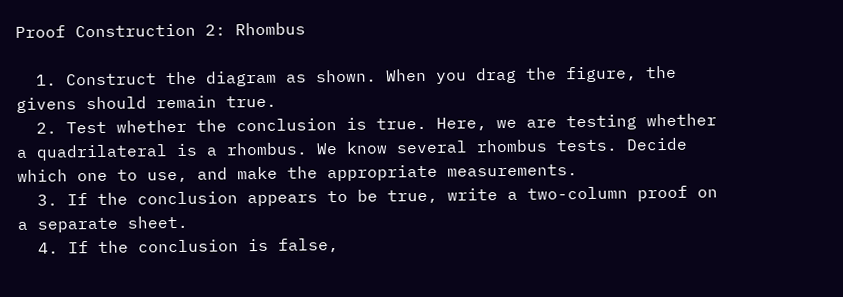Proof Construction 2: Rhombus

  1. Construct the diagram as shown. When you drag the figure, the givens should remain true.
  2. Test whether the conclusion is true. Here, we are testing whether a quadrilateral is a rhombus. We know several rhombus tests. Decide which one to use, and make the appropriate measurements.
  3. If the conclusion appears to be true, write a two-column proof on a separate sheet.
  4. If the conclusion is false,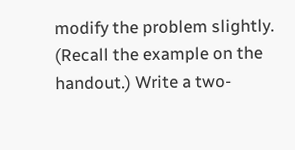modify the problem slightly. (Recall the example on the handout.) Write a two-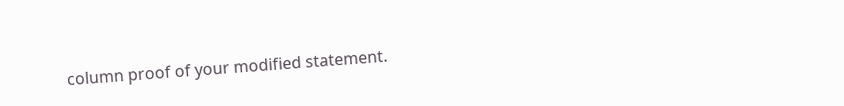column proof of your modified statement.